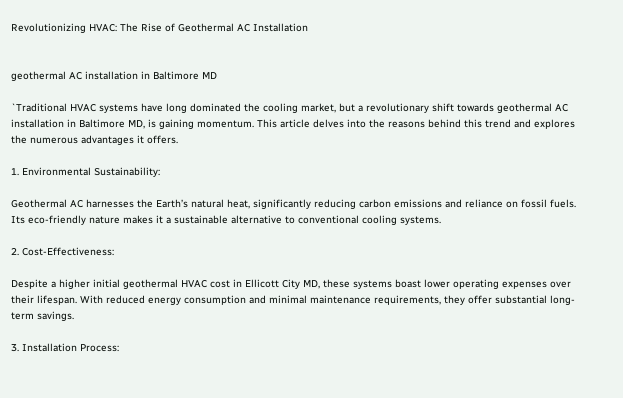Revolutionizing HVAC: The Rise of Geothermal AC Installation


geothermal AC installation in Baltimore MD

`Traditional HVAC systems have long dominated the cooling market, but a revolutionary shift towards geothermal AC installation in Baltimore MD, is gaining momentum. This article delves into the reasons behind this trend and explores the numerous advantages it offers.

1. Environmental Sustainability:

Geothermal AC harnesses the Earth’s natural heat, significantly reducing carbon emissions and reliance on fossil fuels. Its eco-friendly nature makes it a sustainable alternative to conventional cooling systems.

2. Cost-Effectiveness:

Despite a higher initial geothermal HVAC cost in Ellicott City MD, these systems boast lower operating expenses over their lifespan. With reduced energy consumption and minimal maintenance requirements, they offer substantial long-term savings.

3. Installation Process: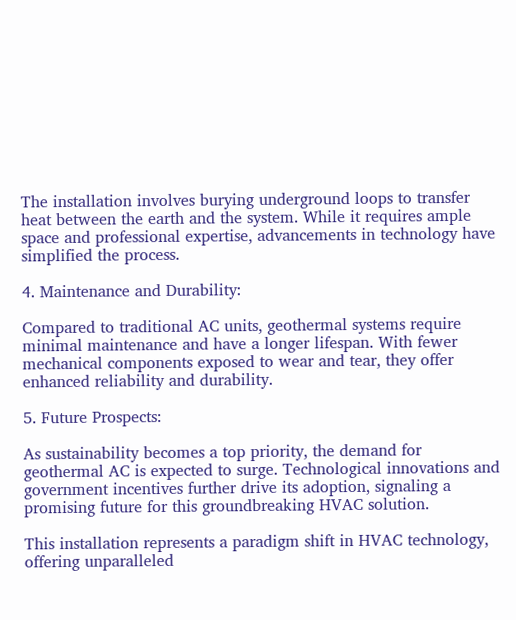The installation involves burying underground loops to transfer heat between the earth and the system. While it requires ample space and professional expertise, advancements in technology have simplified the process.

4. Maintenance and Durability:

Compared to traditional AC units, geothermal systems require minimal maintenance and have a longer lifespan. With fewer mechanical components exposed to wear and tear, they offer enhanced reliability and durability.

5. Future Prospects:

As sustainability becomes a top priority, the demand for geothermal AC is expected to surge. Technological innovations and government incentives further drive its adoption, signaling a promising future for this groundbreaking HVAC solution.

This installation represents a paradigm shift in HVAC technology, offering unparalleled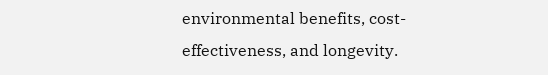environmental benefits, cost-effectiveness, and longevity.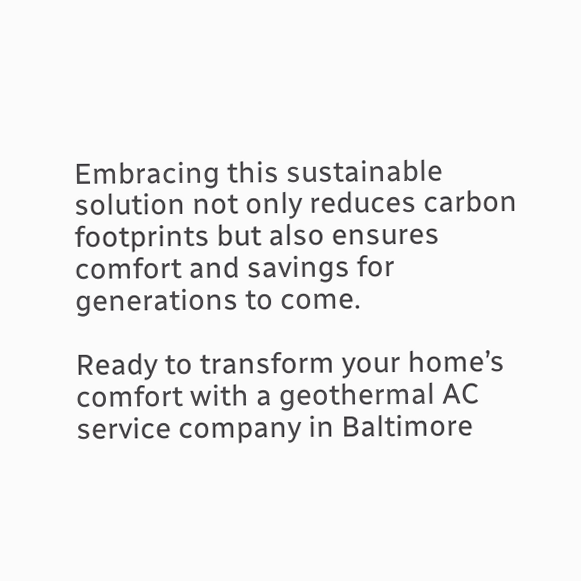Embracing this sustainable solution not only reduces carbon footprints but also ensures comfort and savings for generations to come.

Ready to transform your home’s comfort with a geothermal AC service company in Baltimore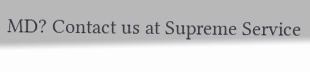MD? Contact us at Supreme Service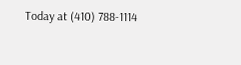Today at (410) 788-1114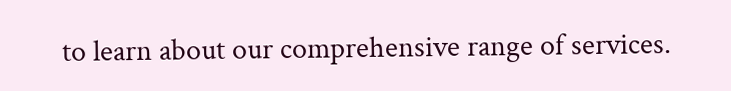to learn about our comprehensive range of services.